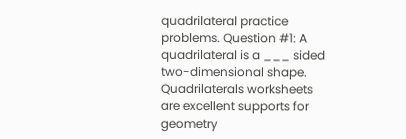quadrilateral practice problems. Question #1: A quadrilateral is a ___ sided two-dimensional shape. Quadrilaterals worksheets are excellent supports for geometry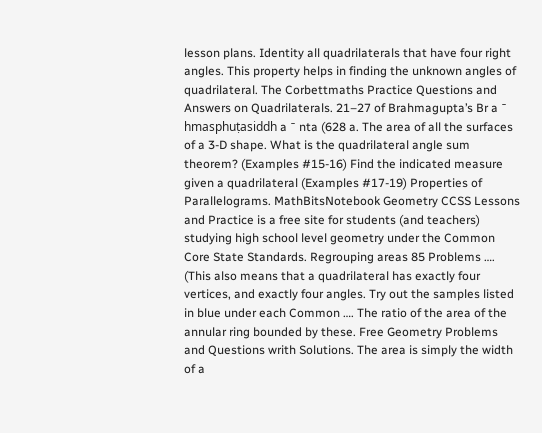lesson plans. Identity all quadrilaterals that have four right angles. This property helps in finding the unknown angles of quadrilateral. The Corbettmaths Practice Questions and Answers on Quadrilaterals. 21–27 of Brahmagupta’s Br a ¯ hmasphuṭasiddh a ¯ nta (628 a. The area of all the surfaces of a 3-D shape. What is the quadrilateral angle sum theorem? (Examples #15-16) Find the indicated measure given a quadrilateral (Examples #17-19) Properties of Parallelograms. MathBitsNotebook Geometry CCSS Lessons and Practice is a free site for students (and teachers) studying high school level geometry under the Common Core State Standards. Regrouping areas 85 Problems …. (This also means that a quadrilateral has exactly four vertices, and exactly four angles. Try out the samples listed in blue under each Common …. The ratio of the area of the annular ring bounded by these. Free Geometry Problems and Questions writh Solutions. The area is simply the width of a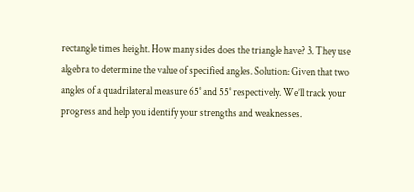rectangle times height. How many sides does the triangle have? 3. They use algebra to determine the value of specified angles. Solution: Given that two angles of a quadrilateral measure 65° and 55° respectively. We’ll track your progress and help you identify your strengths and weaknesses.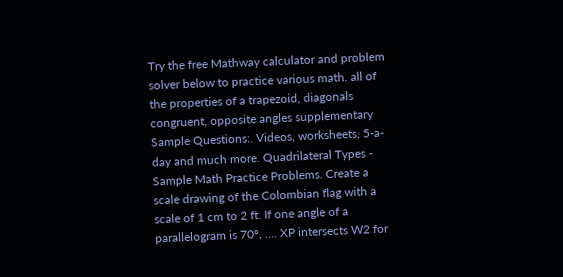Try the free Mathway calculator and problem solver below to practice various math. all of the properties of a trapezoid, diagonals congruent, opposite angles supplementary Sample Questions:. Videos, worksheets, 5-a-day and much more. Quadrilateral Types - Sample Math Practice Problems. Create a scale drawing of the Colombian flag with a scale of 1 cm to 2 ft. If one angle of a parallelogram is 70º, …. XP intersects W2 for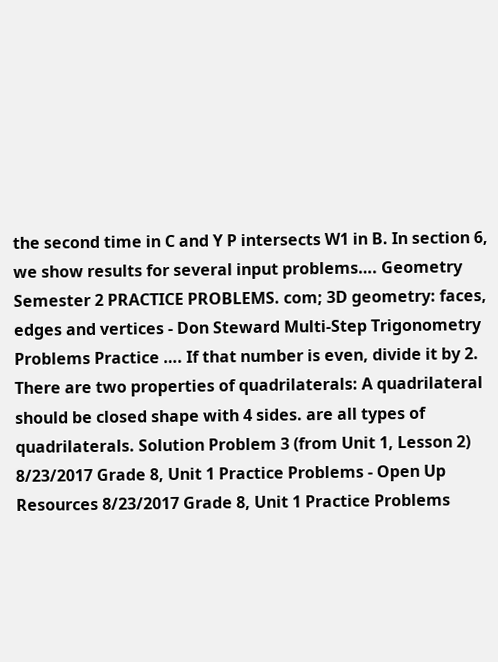the second time in C and Y P intersects W1 in B. In section 6, we show results for several input problems…. Geometry Semester 2 PRACTICE PROBLEMS. com; 3D geometry: faces, edges and vertices - Don Steward Multi-Step Trigonometry Problems Practice …. If that number is even, divide it by 2. There are two properties of quadrilaterals: A quadrilateral should be closed shape with 4 sides. are all types of quadrilaterals. Solution Problem 3 (from Unit 1, Lesson 2) 8/23/2017 Grade 8, Unit 1 Practice Problems - Open Up Resources 8/23/2017 Grade 8, Unit 1 Practice Problems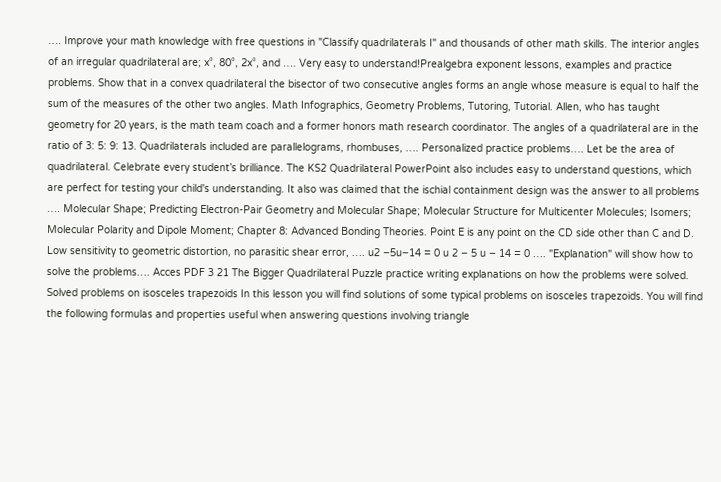…. Improve your math knowledge with free questions in "Classify quadrilaterals I" and thousands of other math skills. The interior angles of an irregular quadrilateral are; x°, 80°, 2x°, and …. Very easy to understand!Prealgebra exponent lessons, examples and practice problems. Show that in a convex quadrilateral the bisector of two consecutive angles forms an angle whose measure is equal to half the sum of the measures of the other two angles. Math Infographics, Geometry Problems, Tutoring, Tutorial. Allen, who has taught geometry for 20 years, is the math team coach and a former honors math research coordinator. The angles of a quadrilateral are in the ratio of 3: 5: 9: 13. Quadrilaterals included are parallelograms, rhombuses, …. Personalized practice problems…. Let be the area of quadrilateral. Celebrate every student’s brilliance. The KS2 Quadrilateral PowerPoint also includes easy to understand questions, which are perfect for testing your child's understanding. It also was claimed that the ischial containment design was the answer to all problems …. Molecular Shape; Predicting Electron-Pair Geometry and Molecular Shape; Molecular Structure for Multicenter Molecules; Isomers; Molecular Polarity and Dipole Moment; Chapter 8: Advanced Bonding Theories. Point E is any point on the CD side other than C and D. Low sensitivity to geometric distortion, no parasitic shear error, …. u2 −5u−14 = 0 u 2 − 5 u − 14 = 0 …. "Explanation" will show how to solve the problems…. Acces PDF 3 21 The Bigger Quadrilateral Puzzle practice writing explanations on how the problems were solved. Solved problems on isosceles trapezoids In this lesson you will find solutions of some typical problems on isosceles trapezoids. You will find the following formulas and properties useful when answering questions involving triangle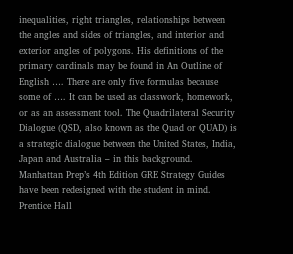inequalities, right triangles, relationships between the angles and sides of triangles, and interior and exterior angles of polygons. His definitions of the primary cardinals may be found in An Outline of English …. There are only five formulas because some of …. It can be used as classwork, homework, or as an assessment tool. The Quadrilateral Security Dialogue (QSD, also known as the Quad or QUAD) is a strategic dialogue between the United States, India, Japan and Australia – in this background. Manhattan Prep’s 4th Edition GRE Strategy Guides have been redesigned with the student in mind. Prentice Hall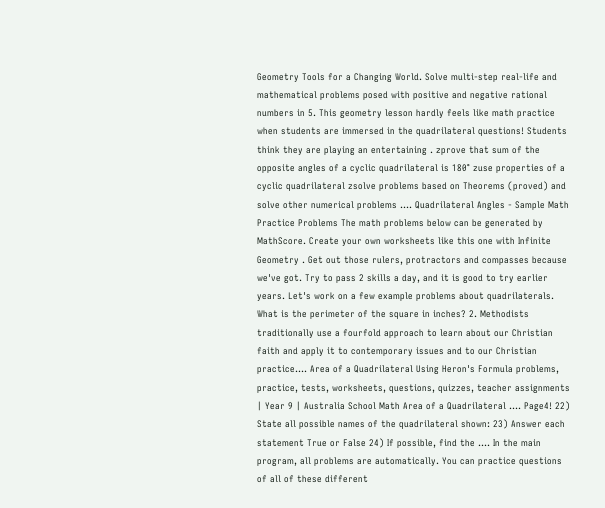Geometry Tools for a Changing World. Solve multi-step real-life and mathematical problems posed with positive and negative rational numbers in 5. This geometry lesson hardly feels like math practice when students are immersed in the quadrilateral questions! Students think they are playing an entertaining . zprove that sum of the opposite angles of a cyclic quadrilateral is 180° zuse properties of a cyclic quadrilateral zsolve problems based on Theorems (proved) and solve other numerical problems …. Quadrilateral Angles - Sample Math Practice Problems The math problems below can be generated by MathScore. Create your own worksheets like this one with Infinite Geometry . Get out those rulers, protractors and compasses because we've got. Try to pass 2 skills a day, and it is good to try earlier years. Let's work on a few example problems about quadrilaterals. What is the perimeter of the square in inches? 2. Methodists traditionally use a fourfold approach to learn about our Christian faith and apply it to contemporary issues and to our Christian practice…. Area of a Quadrilateral Using Heron's Formula problems, practice, tests, worksheets, questions, quizzes, teacher assignments | Year 9 | Australia School Math Area of a Quadrilateral …. Page4! 22) State all possible names of the quadrilateral shown: 23) Answer each statement True or False 24) If possible, find the …. In the main program, all problems are automatically. You can practice questions of all of these different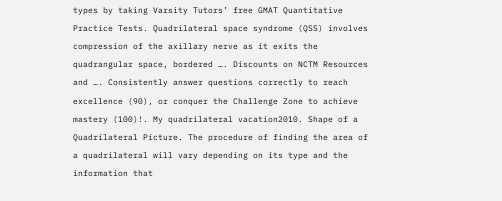types by taking Varsity Tutors’ free GMAT Quantitative Practice Tests. Quadrilateral space syndrome (QSS) involves compression of the axillary nerve as it exits the quadrangular space, bordered …. Discounts on NCTM Resources and …. Consistently answer questions correctly to reach excellence (90), or conquer the Challenge Zone to achieve mastery (100)!. My quadrilateral vacation2010. Shape of a Quadrilateral Picture. The procedure of finding the area of a quadrilateral will vary depending on its type and the information that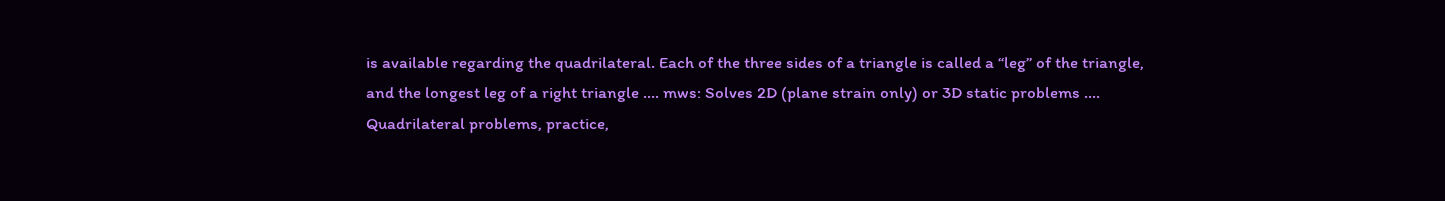is available regarding the quadrilateral. Each of the three sides of a triangle is called a “leg” of the triangle, and the longest leg of a right triangle …. mws: Solves 2D (plane strain only) or 3D static problems …. Quadrilateral problems, practice,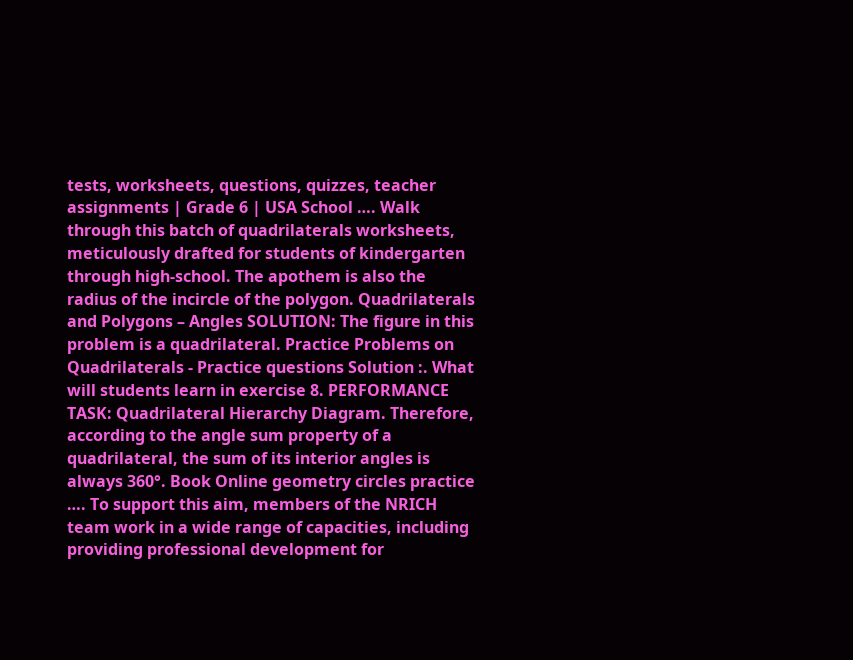tests, worksheets, questions, quizzes, teacher assignments | Grade 6 | USA School …. Walk through this batch of quadrilaterals worksheets, meticulously drafted for students of kindergarten through high-school. The apothem is also the radius of the incircle of the polygon. Quadrilaterals and Polygons – Angles SOLUTION: The figure in this problem is a quadrilateral. Practice Problems on Quadrilaterals - Practice questions Solution :. What will students learn in exercise 8. PERFORMANCE TASK: Quadrilateral Hierarchy Diagram. Therefore, according to the angle sum property of a quadrilateral, the sum of its interior angles is always 360°. Book Online geometry circles practice …. To support this aim, members of the NRICH team work in a wide range of capacities, including providing professional development for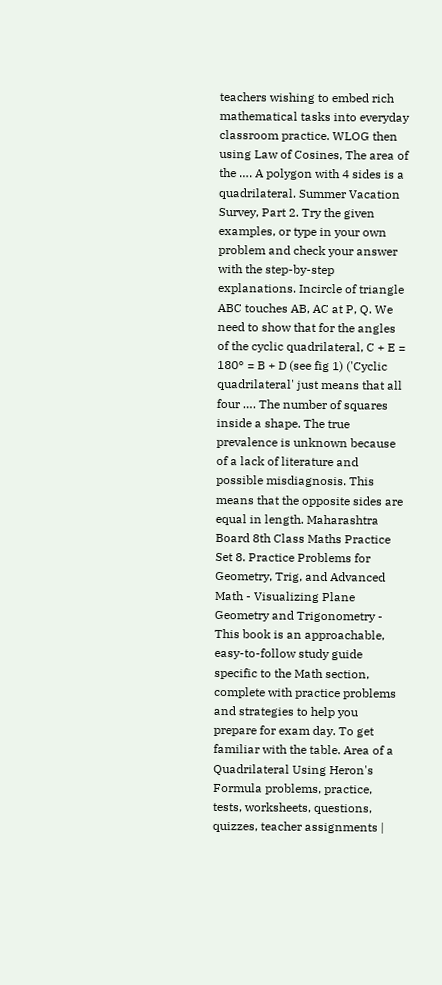teachers wishing to embed rich mathematical tasks into everyday classroom practice. WLOG then using Law of Cosines, The area of the …. A polygon with 4 sides is a quadrilateral. Summer Vacation Survey, Part 2. Try the given examples, or type in your own problem and check your answer with the step-by-step explanations. Incircle of triangle ABC touches AB, AC at P, Q. We need to show that for the angles of the cyclic quadrilateral, C + E = 180° = B + D (see fig 1) ('Cyclic quadrilateral' just means that all four …. The number of squares inside a shape. The true prevalence is unknown because of a lack of literature and possible misdiagnosis. This means that the opposite sides are equal in length. Maharashtra Board 8th Class Maths Practice Set 8. Practice Problems for Geometry, Trig, and Advanced Math - Visualizing Plane Geometry and Trigonometry - This book is an approachable, easy-to-follow study guide specific to the Math section, complete with practice problems and strategies to help you prepare for exam day. To get familiar with the table. Area of a Quadrilateral Using Heron's Formula problems, practice, tests, worksheets, questions, quizzes, teacher assignments |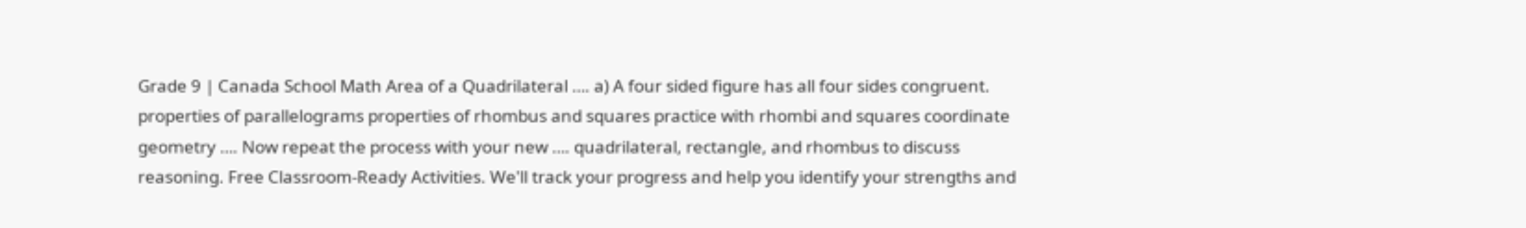Grade 9 | Canada School Math Area of a Quadrilateral …. a) A four sided figure has all four sides congruent. properties of parallelograms properties of rhombus and squares practice with rhombi and squares coordinate geometry …. Now repeat the process with your new …. quadrilateral, rectangle, and rhombus to discuss reasoning. Free Classroom-Ready Activities. We'll track your progress and help you identify your strengths and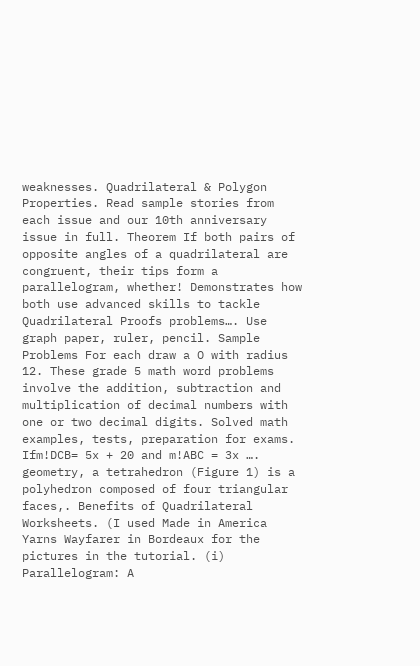weaknesses. Quadrilateral & Polygon Properties. Read sample stories from each issue and our 10th anniversary issue in full. Theorem If both pairs of opposite angles of a quadrilateral are congruent, their tips form a parallelogram, whether! Demonstrates how both use advanced skills to tackle Quadrilateral Proofs problems…. Use graph paper, ruler, pencil. Sample Problems For each draw a O with radius 12. These grade 5 math word problems involve the addition, subtraction and multiplication of decimal numbers with one or two decimal digits. Solved math examples, tests, preparation for exams. Ifm!DCB= 5x + 20 and m!ABC = 3x …. geometry, a tetrahedron (Figure 1) is a polyhedron composed of four triangular faces,. Benefits of Quadrilateral Worksheets. (I used Made in America Yarns Wayfarer in Bordeaux for the pictures in the tutorial. (i) Parallelogram: A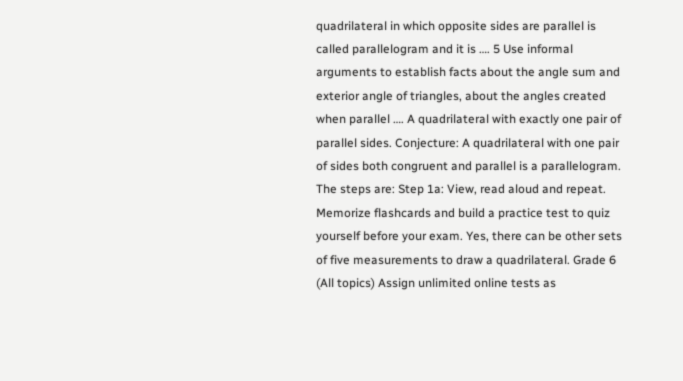quadrilateral in which opposite sides are parallel is called parallelogram and it is …. 5 Use informal arguments to establish facts about the angle sum and exterior angle of triangles, about the angles created when parallel …. A quadrilateral with exactly one pair of parallel sides. Conjecture: A quadrilateral with one pair of sides both congruent and parallel is a parallelogram. The steps are: Step 1a: View, read aloud and repeat. Memorize flashcards and build a practice test to quiz yourself before your exam. Yes, there can be other sets of five measurements to draw a quadrilateral. Grade 6 (All topics) Assign unlimited online tests as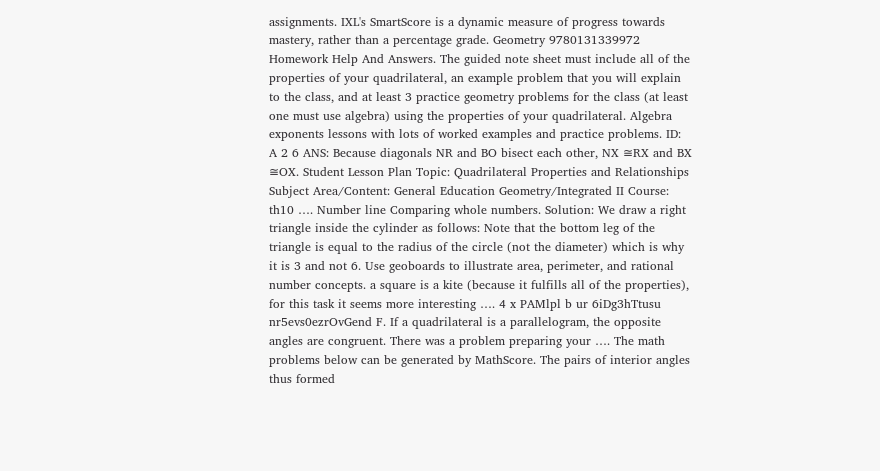assignments. IXL's SmartScore is a dynamic measure of progress towards mastery, rather than a percentage grade. Geometry 9780131339972 Homework Help And Answers. The guided note sheet must include all of the properties of your quadrilateral, an example problem that you will explain to the class, and at least 3 practice geometry problems for the class (at least one must use algebra) using the properties of your quadrilateral. Algebra exponents lessons with lots of worked examples and practice problems. ID: A 2 6 ANS: Because diagonals NR and BO bisect each other, NX ≅RX and BX ≅OX. Student Lesson Plan Topic: Quadrilateral Properties and Relationships Subject Area/Content: General Education Geometry/Integrated II Course: th10 …. Number line Comparing whole numbers. Solution: We draw a right triangle inside the cylinder as follows: Note that the bottom leg of the triangle is equal to the radius of the circle (not the diameter) which is why it is 3 and not 6. Use geoboards to illustrate area, perimeter, and rational number concepts. a square is a kite (because it fulfills all of the properties), for this task it seems more interesting …. 4 x PAMlpl b ur 6iDg3hTtusu nr5evs0ezrOvGend F. If a quadrilateral is a parallelogram, the opposite angles are congruent. There was a problem preparing your …. The math problems below can be generated by MathScore. The pairs of interior angles thus formed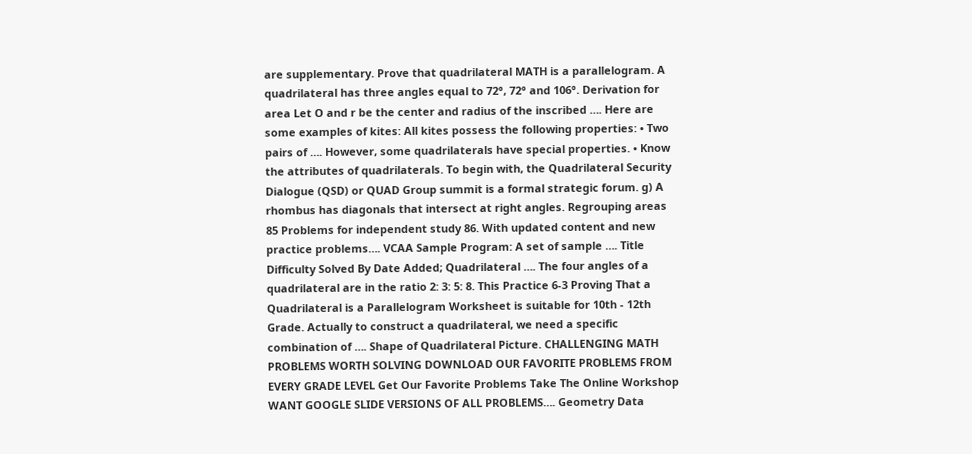are supplementary. Prove that quadrilateral MATH is a parallelogram. A quadrilateral has three angles equal to 72°, 72° and 106°. Derivation for area Let O and r be the center and radius of the inscribed …. Here are some examples of kites: All kites possess the following properties: • Two pairs of …. However, some quadrilaterals have special properties. • Know the attributes of quadrilaterals. To begin with, the Quadrilateral Security Dialogue (QSD) or QUAD Group summit is a formal strategic forum. g) A rhombus has diagonals that intersect at right angles. Regrouping areas 85 Problems for independent study 86. With updated content and new practice problems…. VCAA Sample Program: A set of sample …. Title Difficulty Solved By Date Added; Quadrilateral …. The four angles of a quadrilateral are in the ratio 2: 3: 5: 8. This Practice 6-3 Proving That a Quadrilateral is a Parallelogram Worksheet is suitable for 10th - 12th Grade. Actually to construct a quadrilateral, we need a specific combination of …. Shape of Quadrilateral Picture. CHALLENGING MATH PROBLEMS WORTH SOLVING DOWNLOAD OUR FAVORITE PROBLEMS FROM EVERY GRADE LEVEL Get Our Favorite Problems Take The Online Workshop WANT GOOGLE SLIDE VERSIONS OF ALL PROBLEMS…. Geometry Data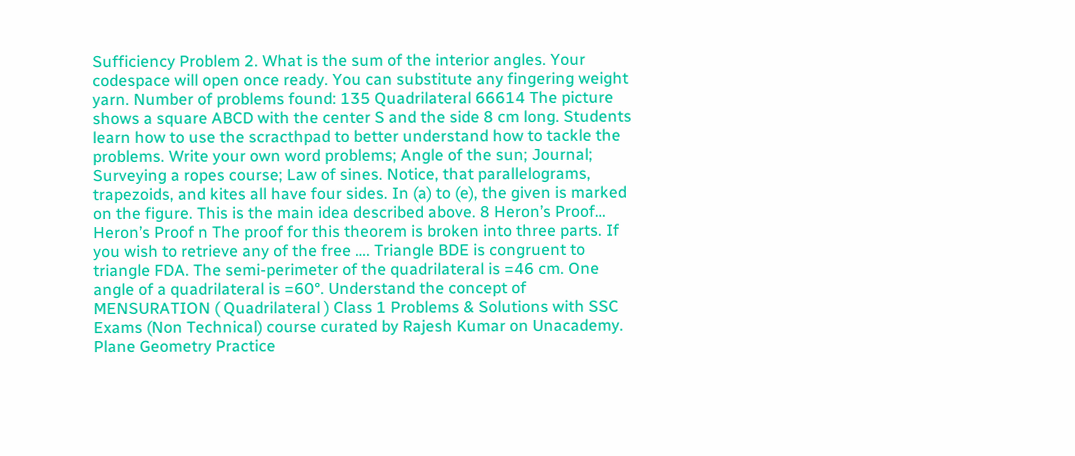Sufficiency Problem 2. What is the sum of the interior angles. Your codespace will open once ready. You can substitute any fingering weight yarn. Number of problems found: 135 Quadrilateral 66614 The picture shows a square ABCD with the center S and the side 8 cm long. Students learn how to use the scracthpad to better understand how to tackle the problems. Write your own word problems; Angle of the sun; Journal; Surveying a ropes course; Law of sines. Notice, that parallelograms, trapezoids, and kites all have four sides. In (a) to (e), the given is marked on the figure. This is the main idea described above. 8 Heron’s Proof… Heron’s Proof n The proof for this theorem is broken into three parts. If you wish to retrieve any of the free …. Triangle BDE is congruent to triangle FDA. The semi-perimeter of the quadrilateral is =46 cm. One angle of a quadrilateral is =60°. Understand the concept of MENSURATION ( Quadrilateral ) Class 1 Problems & Solutions with SSC Exams (Non Technical) course curated by Rajesh Kumar on Unacademy. Plane Geometry Practice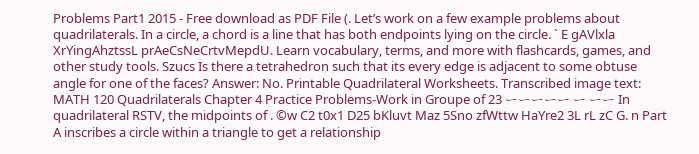Problems Part1 2015 - Free download as PDF File (. Let’s work on a few example problems about quadrilaterals. In a circle, a chord is a line that has both endpoints lying on the circle. ` E gAVlxla XrYingAhztssL prAeCsNeCrtvMepdU. Learn vocabulary, terms, and more with flashcards, games, and other study tools. Szucs Is there a tetrahedron such that its every edge is adjacent to some obtuse angle for one of the faces? Answer: No. Printable Quadrilateral Worksheets. Transcribed image text: MATH 120 Quadrilaterals Chapter 4 Practice Problems-Work in Groupe of 23 ーーーーー ー ーー In quadrilateral RSTV, the midpoints of . ©w C2 t0x1 D25 bKluvt Maz 5Sno zfWttw HaYre2 3L rL zC G. n Part A inscribes a circle within a triangle to get a relationship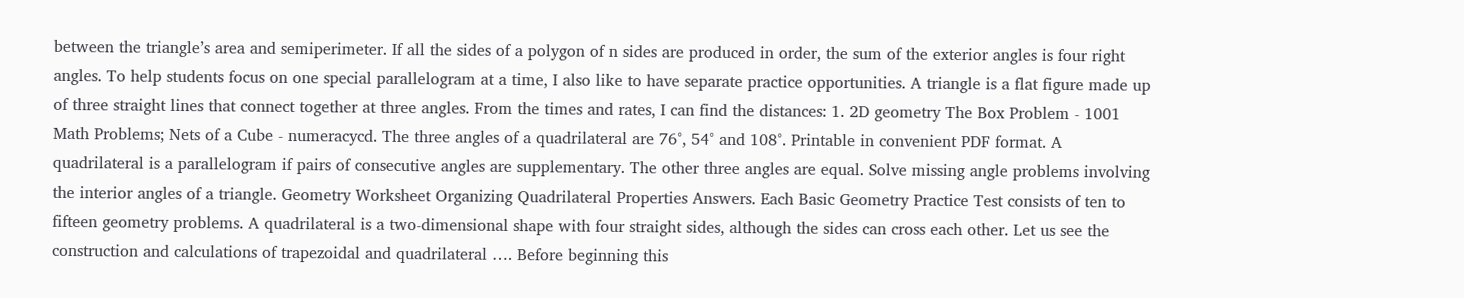between the triangle’s area and semiperimeter. If all the sides of a polygon of n sides are produced in order, the sum of the exterior angles is four right angles. To help students focus on one special parallelogram at a time, I also like to have separate practice opportunities. A triangle is a flat figure made up of three straight lines that connect together at three angles. From the times and rates, I can find the distances: 1. 2D geometry The Box Problem - 1001 Math Problems; Nets of a Cube - numeracycd. The three angles of a quadrilateral are 76°, 54° and 108°. Printable in convenient PDF format. A quadrilateral is a parallelogram if pairs of consecutive angles are supplementary. The other three angles are equal. Solve missing angle problems involving the interior angles of a triangle. Geometry Worksheet Organizing Quadrilateral Properties Answers. Each Basic Geometry Practice Test consists of ten to fifteen geometry problems. A quadrilateral is a two-dimensional shape with four straight sides, although the sides can cross each other. Let us see the construction and calculations of trapezoidal and quadrilateral …. Before beginning this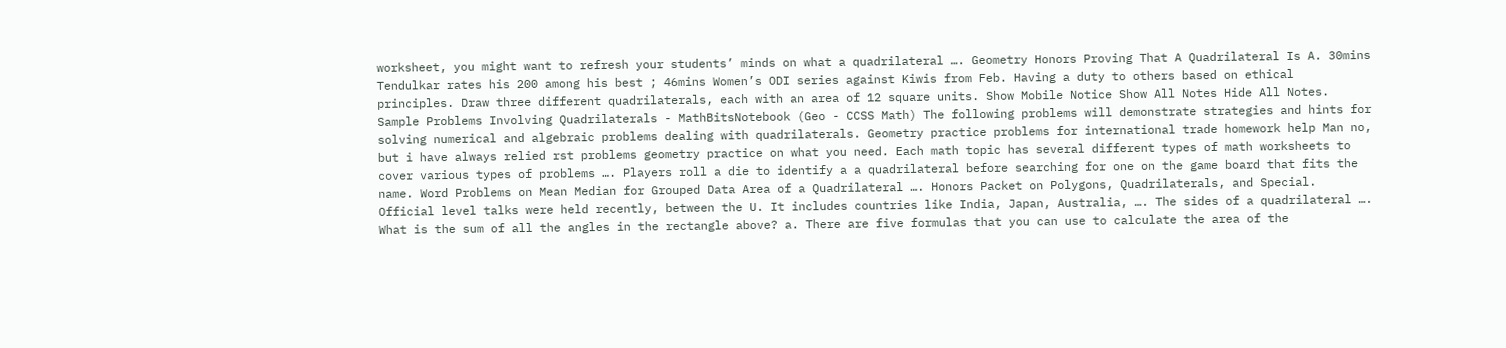worksheet, you might want to refresh your students’ minds on what a quadrilateral …. Geometry Honors Proving That A Quadrilateral Is A. 30mins Tendulkar rates his 200 among his best ; 46mins Women’s ODI series against Kiwis from Feb. Having a duty to others based on ethical principles. Draw three different quadrilaterals, each with an area of 12 square units. Show Mobile Notice Show All Notes Hide All Notes. Sample Problems Involving Quadrilaterals - MathBitsNotebook (Geo - CCSS Math) The following problems will demonstrate strategies and hints for solving numerical and algebraic problems dealing with quadrilaterals. Geometry practice problems for international trade homework help Man no, but i have always relied rst problems geometry practice on what you need. Each math topic has several different types of math worksheets to cover various types of problems …. Players roll a die to identify a a quadrilateral before searching for one on the game board that fits the name. Word Problems on Mean Median for Grouped Data Area of a Quadrilateral …. Honors Packet on Polygons, Quadrilaterals, and Special. Official level talks were held recently, between the U. It includes countries like India, Japan, Australia, …. The sides of a quadrilateral …. What is the sum of all the angles in the rectangle above? a. There are five formulas that you can use to calculate the area of the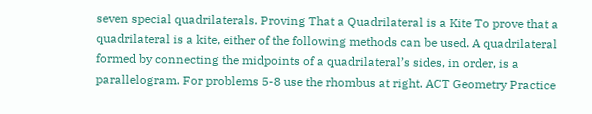seven special quadrilaterals. Proving That a Quadrilateral is a Kite To prove that a quadrilateral is a kite, either of the following methods can be used. A quadrilateral formed by connecting the midpoints of a quadrilateral’s sides, in order, is a parallelogram. For problems 5-8 use the rhombus at right. ACT Geometry Practice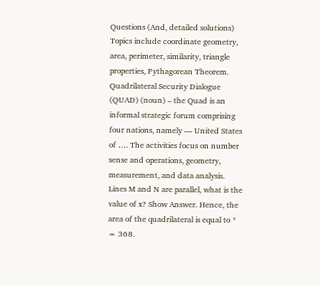Questions (And, detailed solutions) Topics include coordinate geometry, area, perimeter, similarity, triangle properties, Pythagorean Theorem. Quadrilateral Security Dialogue (QUAD) (noun) – the Quad is an informal strategic forum comprising four nations, namely — United States of …. The activities focus on number sense and operations, geometry, measurement, and data analysis. Lines M and N are parallel, what is the value of x? Show Answer. Hence, the area of the quadrilateral is equal to * = 368.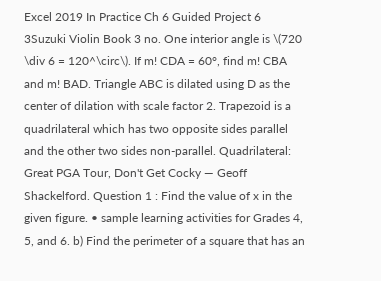Excel 2019 In Practice Ch 6 Guided Project 6 3Suzuki Violin Book 3 no. One interior angle is \(720 \div 6 = 120^\circ\). If m! CDA = 60°, find m! CBA and m! BAD. Triangle ABC is dilated using D as the center of dilation with scale factor 2. Trapezoid is a quadrilateral which has two opposite sides parallel and the other two sides non-parallel. Quadrilateral: Great PGA Tour, Don't Get Cocky — Geoff Shackelford. Question 1 : Find the value of x in the given figure. • sample learning activities for Grades 4, 5, and 6. b) Find the perimeter of a square that has an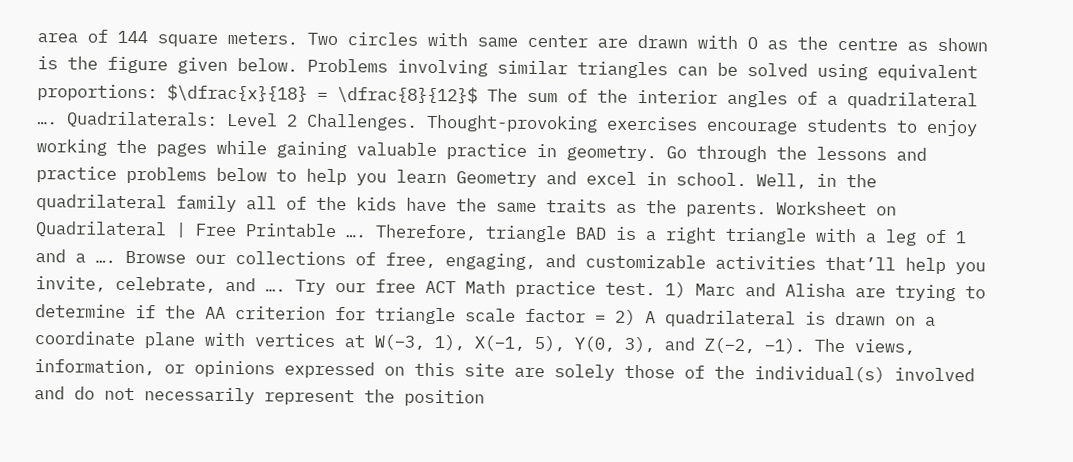area of 144 square meters. Two circles with same center are drawn with O as the centre as shown is the figure given below. Problems involving similar triangles can be solved using equivalent proportions: $\dfrac{x}{18} = \dfrac{8}{12}$ The sum of the interior angles of a quadrilateral …. Quadrilaterals: Level 2 Challenges. Thought-provoking exercises encourage students to enjoy working the pages while gaining valuable practice in geometry. Go through the lessons and practice problems below to help you learn Geometry and excel in school. Well, in the quadrilateral family all of the kids have the same traits as the parents. Worksheet on Quadrilateral | Free Printable …. Therefore, triangle BAD is a right triangle with a leg of 1 and a …. Browse our collections of free, engaging, and customizable activities that’ll help you invite, celebrate, and …. Try our free ACT Math practice test. 1) Marc and Alisha are trying to determine if the AA criterion for triangle scale factor = 2) A quadrilateral is drawn on a coordinate plane with vertices at W(–3, 1), X(–1, 5), Y(0, 3), and Z(–2, –1). The views, information, or opinions expressed on this site are solely those of the individual(s) involved and do not necessarily represent the position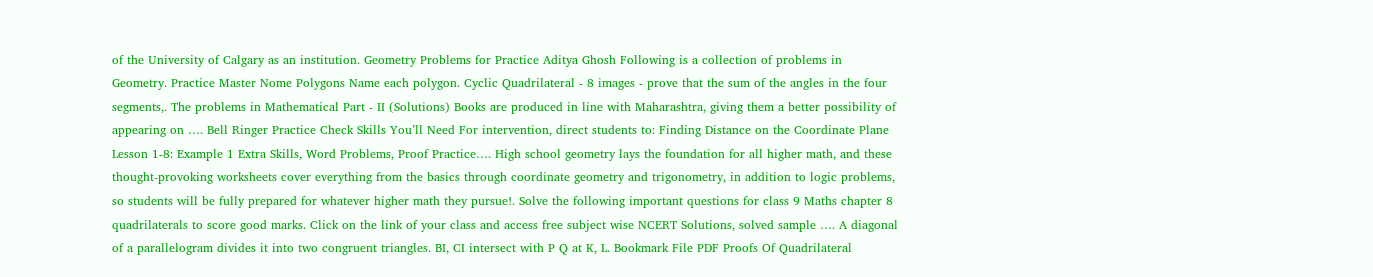of the University of Calgary as an institution. Geometry Problems for Practice Aditya Ghosh Following is a collection of problems in Geometry. Practice Master Nome Polygons Name each polygon. Cyclic Quadrilateral - 8 images - prove that the sum of the angles in the four segments,. The problems in Mathematical Part - II (Solutions) Books are produced in line with Maharashtra, giving them a better possibility of appearing on …. Bell Ringer Practice Check Skills You’ll Need For intervention, direct students to: Finding Distance on the Coordinate Plane Lesson 1-8: Example 1 Extra Skills, Word Problems, Proof Practice…. High school geometry lays the foundation for all higher math, and these thought-provoking worksheets cover everything from the basics through coordinate geometry and trigonometry, in addition to logic problems, so students will be fully prepared for whatever higher math they pursue!. Solve the following important questions for class 9 Maths chapter 8 quadrilaterals to score good marks. Click on the link of your class and access free subject wise NCERT Solutions, solved sample …. A diagonal of a parallelogram divides it into two congruent triangles. BI, CI intersect with P Q at K, L. Bookmark File PDF Proofs Of Quadrilateral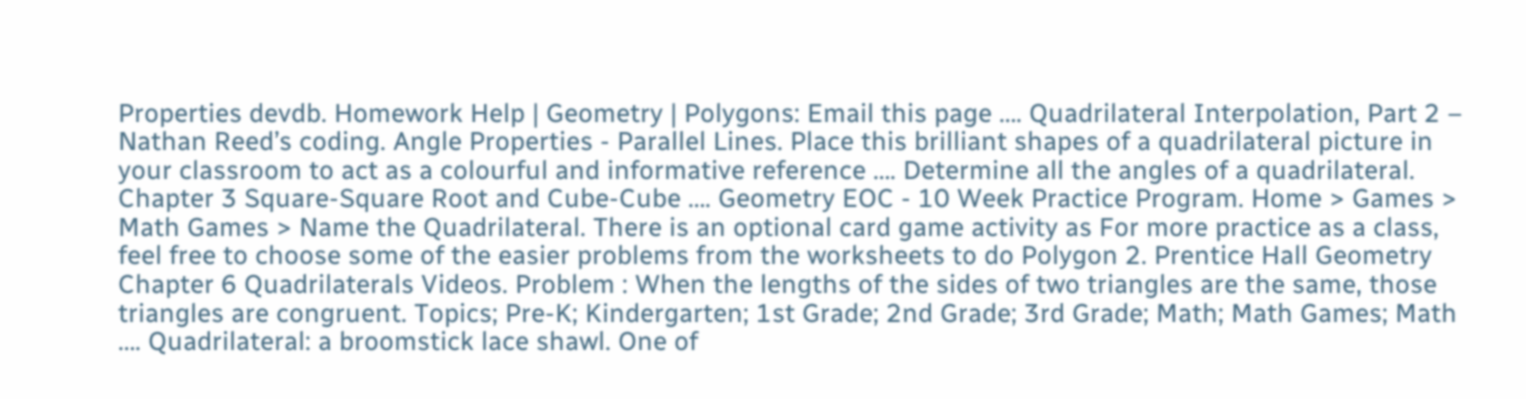Properties devdb. Homework Help | Geometry | Polygons: Email this page …. Quadrilateral Interpolation, Part 2 – Nathan Reed’s coding. Angle Properties - Parallel Lines. Place this brilliant shapes of a quadrilateral picture in your classroom to act as a colourful and informative reference …. Determine all the angles of a quadrilateral. Chapter 3 Square-Square Root and Cube-Cube …. Geometry EOC - 10 Week Practice Program. Home > Games > Math Games > Name the Quadrilateral. There is an optional card game activity as For more practice as a class, feel free to choose some of the easier problems from the worksheets to do Polygon 2. Prentice Hall Geometry Chapter 6 Quadrilaterals Videos. Problem : When the lengths of the sides of two triangles are the same, those triangles are congruent. Topics; Pre-K; Kindergarten; 1st Grade; 2nd Grade; 3rd Grade; Math; Math Games; Math …. Quadrilateral: a broomstick lace shawl. One of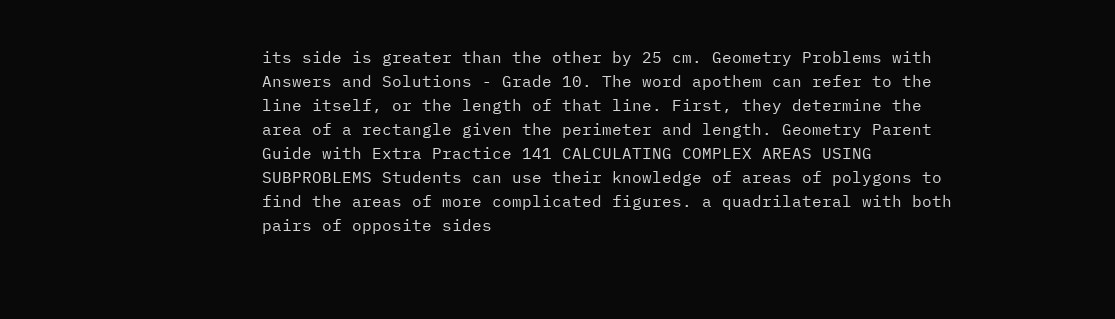its side is greater than the other by 25 cm. Geometry Problems with Answers and Solutions - Grade 10. The word apothem can refer to the line itself, or the length of that line. First, they determine the area of a rectangle given the perimeter and length. Geometry Parent Guide with Extra Practice 141 CALCULATING COMPLEX AREAS USING SUBPROBLEMS Students can use their knowledge of areas of polygons to find the areas of more complicated figures. a quadrilateral with both pairs of opposite sides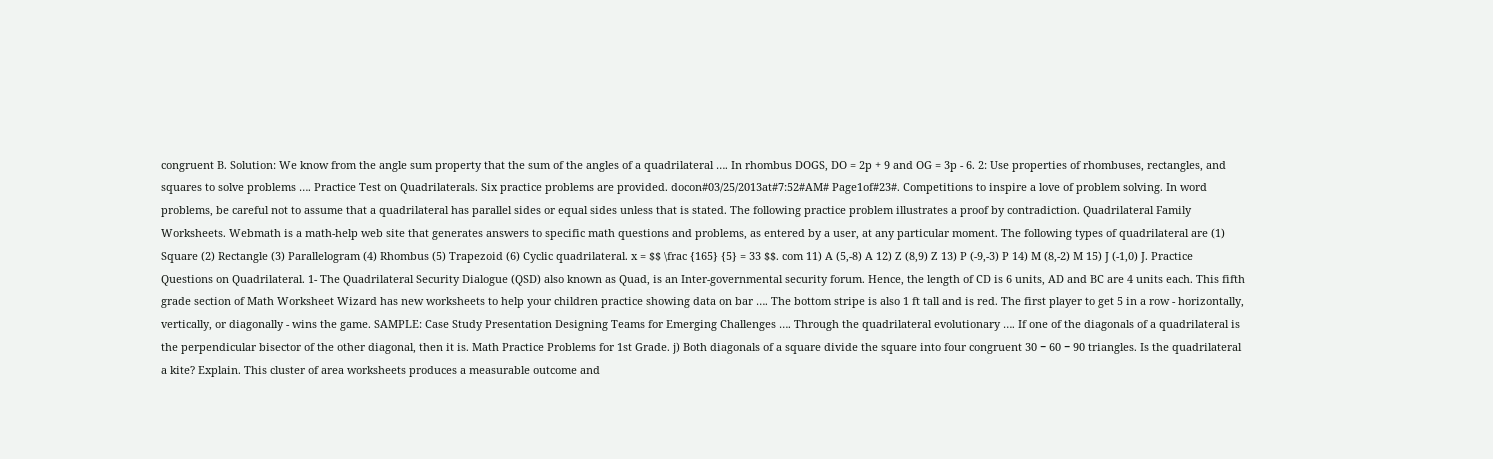congruent B. Solution: We know from the angle sum property that the sum of the angles of a quadrilateral …. In rhombus DOGS, DO = 2p + 9 and OG = 3p - 6. 2: Use properties of rhombuses, rectangles, and squares to solve problems …. Practice Test on Quadrilaterals. Six practice problems are provided. docon#03/25/2013at#7:52#AM# Page1of#23#. Competitions to inspire a love of problem solving. In word problems, be careful not to assume that a quadrilateral has parallel sides or equal sides unless that is stated. The following practice problem illustrates a proof by contradiction. Quadrilateral Family Worksheets. Webmath is a math-help web site that generates answers to specific math questions and problems, as entered by a user, at any particular moment. The following types of quadrilateral are (1) Square (2) Rectangle (3) Parallelogram (4) Rhombus (5) Trapezoid (6) Cyclic quadrilateral. x = $$ \frac {165} {5} = 33 $$. com 11) A (5,-8) A 12) Z (8,9) Z 13) P (-9,-3) P 14) M (8,-2) M 15) J (-1,0) J. Practice Questions on Quadrilateral. 1- The Quadrilateral Security Dialogue (QSD) also known as Quad, is an Inter-governmental security forum. Hence, the length of CD is 6 units, AD and BC are 4 units each. This fifth grade section of Math Worksheet Wizard has new worksheets to help your children practice showing data on bar …. The bottom stripe is also 1 ft tall and is red. The first player to get 5 in a row - horizontally, vertically, or diagonally - wins the game. SAMPLE: Case Study Presentation Designing Teams for Emerging Challenges …. Through the quadrilateral evolutionary …. If one of the diagonals of a quadrilateral is the perpendicular bisector of the other diagonal, then it is. Math Practice Problems for 1st Grade. j) Both diagonals of a square divide the square into four congruent 30 − 60 − 90 triangles. Is the quadrilateral a kite? Explain. This cluster of area worksheets produces a measurable outcome and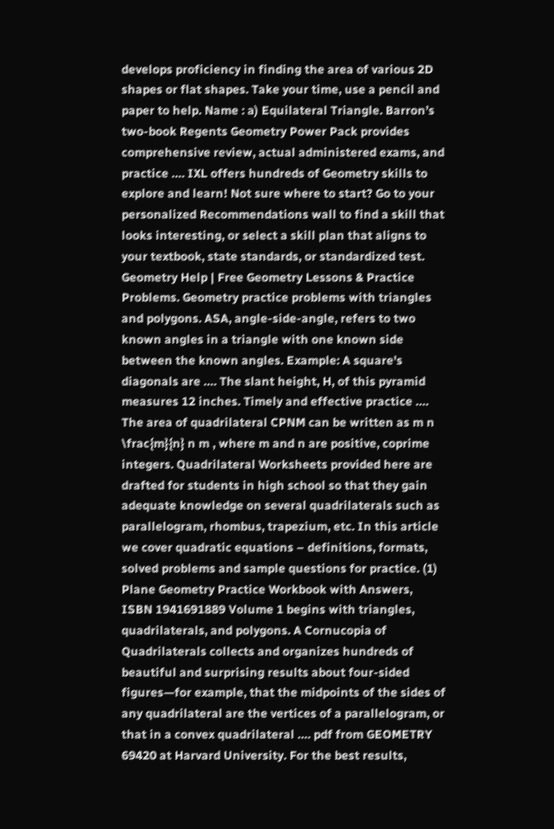develops proficiency in finding the area of various 2D shapes or flat shapes. Take your time, use a pencil and paper to help. Name : a) Equilateral Triangle. Barron’s two-book Regents Geometry Power Pack provides comprehensive review, actual administered exams, and practice …. IXL offers hundreds of Geometry skills to explore and learn! Not sure where to start? Go to your personalized Recommendations wall to find a skill that looks interesting, or select a skill plan that aligns to your textbook, state standards, or standardized test. Geometry Help | Free Geometry Lessons & Practice Problems. Geometry practice problems with triangles and polygons. ASA, angle-side-angle, refers to two known angles in a triangle with one known side between the known angles. Example: A square's diagonals are …. The slant height, H, of this pyramid measures 12 inches. Timely and effective practice …. The area of quadrilateral CPNM can be written as m n \frac{m}{n} n m , where m and n are positive, coprime integers. Quadrilateral Worksheets provided here are drafted for students in high school so that they gain adequate knowledge on several quadrilaterals such as parallelogram, rhombus, trapezium, etc. In this article we cover quadratic equations – definitions, formats, solved problems and sample questions for practice. (1) Plane Geometry Practice Workbook with Answers, ISBN 1941691889 Volume 1 begins with triangles, quadrilaterals, and polygons. A Cornucopia of Quadrilaterals collects and organizes hundreds of beautiful and surprising results about four-sided figures—for example, that the midpoints of the sides of any quadrilateral are the vertices of a parallelogram, or that in a convex quadrilateral …. pdf from GEOMETRY 69420 at Harvard University. For the best results,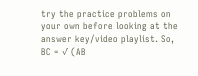try the practice problems on your own before looking at the answer key/video playlist. So, BC = √ (AB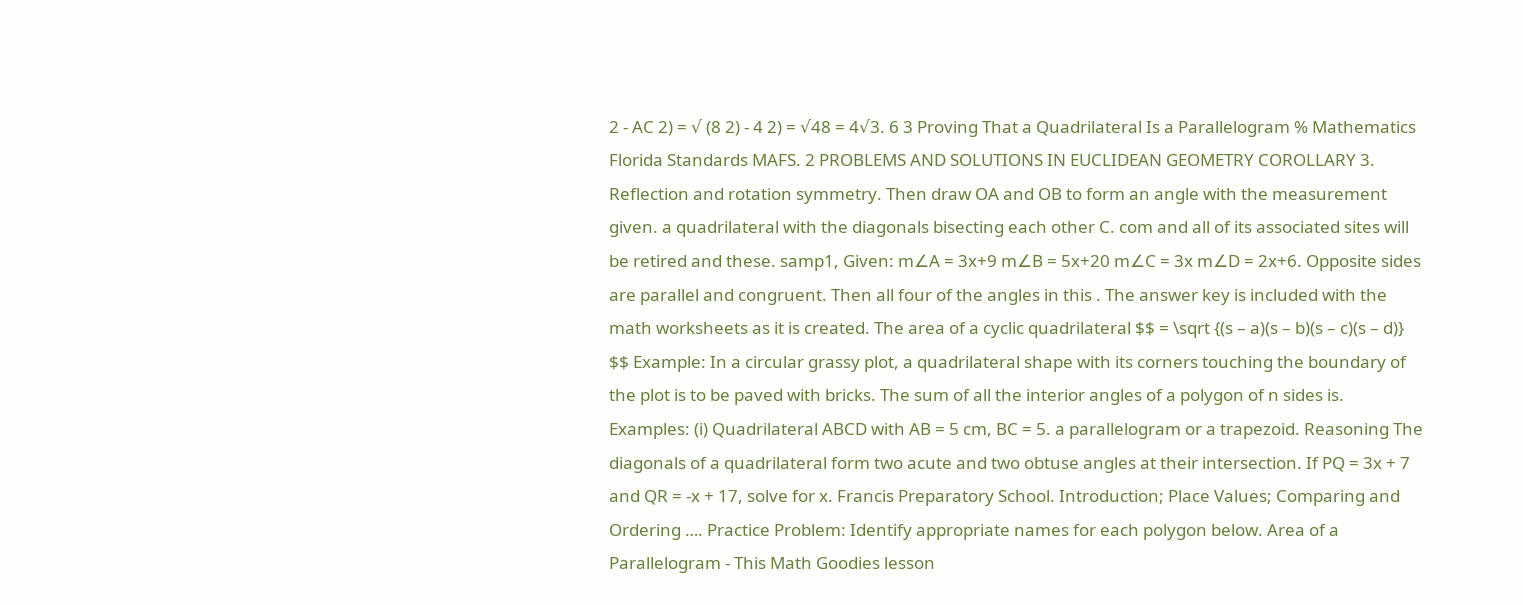2 - AC 2) = √ (8 2) - 4 2) = √48 = 4√3. 6 3 Proving That a Quadrilateral Is a Parallelogram % Mathematics Florida Standards MAFS. 2 PROBLEMS AND SOLUTIONS IN EUCLIDEAN GEOMETRY COROLLARY 3. Reflection and rotation symmetry. Then draw OA and OB to form an angle with the measurement given. a quadrilateral with the diagonals bisecting each other C. com and all of its associated sites will be retired and these. samp1, Given: m∠A = 3x+9 m∠B = 5x+20 m∠C = 3x m∠D = 2x+6. Opposite sides are parallel and congruent. Then all four of the angles in this . The answer key is included with the math worksheets as it is created. The area of a cyclic quadrilateral $$ = \sqrt {(s – a)(s – b)(s – c)(s – d)} $$ Example: In a circular grassy plot, a quadrilateral shape with its corners touching the boundary of the plot is to be paved with bricks. The sum of all the interior angles of a polygon of n sides is. Examples: (i) Quadrilateral ABCD with AB = 5 cm, BC = 5. a parallelogram or a trapezoid. Reasoning The diagonals of a quadrilateral form two acute and two obtuse angles at their intersection. If PQ = 3x + 7 and QR = -x + 17, solve for x. Francis Preparatory School. Introduction; Place Values; Comparing and Ordering …. Practice Problem: Identify appropriate names for each polygon below. Area of a Parallelogram - This Math Goodies lesson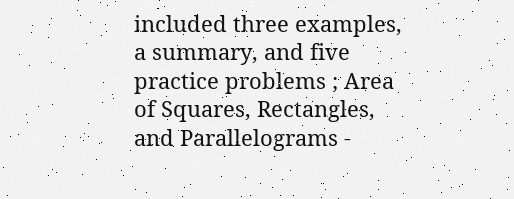included three examples, a summary, and five practice problems ; Area of Squares, Rectangles, and Parallelograms -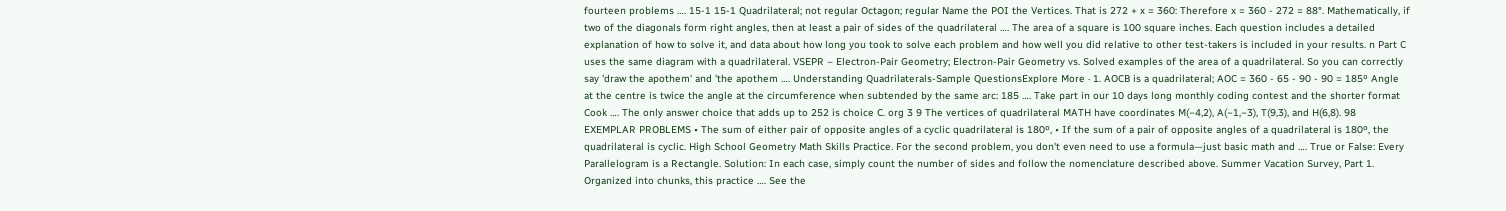fourteen problems …. 15-1 15-1 Quadrilateral; not regular Octagon; regular Name the POI the Vertices. That is 272 + x = 360: Therefore x = 360 - 272 = 88°. Mathematically, if two of the diagonals form right angles, then at least a pair of sides of the quadrilateral …. The area of a square is 100 square inches. Each question includes a detailed explanation of how to solve it, and data about how long you took to solve each problem and how well you did relative to other test-takers is included in your results. n Part C uses the same diagram with a quadrilateral. VSEPR – Electron-Pair Geometry; Electron-Pair Geometry vs. Solved examples of the area of a quadrilateral. So you can correctly say 'draw the apothem' and 'the apothem …. Understanding Quadrilaterals-Sample QuestionsExplore More · 1. AOCB is a quadrilateral; AOC = 360 - 65 - 90 - 90 = 185º Angle at the centre is twice the angle at the circumference when subtended by the same arc: 185 …. Take part in our 10 days long monthly coding contest and the shorter format Cook …. The only answer choice that adds up to 252 is choice C. org 3 9 The vertices of quadrilateral MATH have coordinates M(−4,2), A(−1,−3), T(9,3), and H(6,8). 98 EXEMPLAR PROBLEMS • The sum of either pair of opposite angles of a cyclic quadrilateral is 180º, • If the sum of a pair of opposite angles of a quadrilateral is 180º, the quadrilateral is cyclic. High School Geometry Math Skills Practice. For the second problem, you don't even need to use a formula—just basic math and …. True or False: Every Parallelogram is a Rectangle. Solution: In each case, simply count the number of sides and follow the nomenclature described above. Summer Vacation Survey, Part 1. Organized into chunks, this practice …. See the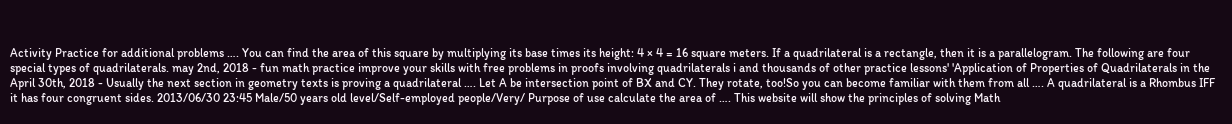Activity Practice for additional problems …. You can find the area of this square by multiplying its base times its height: 4 × 4 = 16 square meters. If a quadrilateral is a rectangle, then it is a parallelogram. The following are four special types of quadrilaterals. may 2nd, 2018 - fun math practice improve your skills with free problems in proofs involving quadrilaterals i and thousands of other practice lessons' 'Application of Properties of Quadrilaterals in the April 30th, 2018 - Usually the next section in geometry texts is proving a quadrilateral …. Let A be intersection point of BX and CY. They rotate, too!So you can become familiar with them from all …. A quadrilateral is a Rhombus IFF it has four congruent sides. 2013/06/30 23:45 Male/50 years old level/Self-employed people/Very/ Purpose of use calculate the area of …. This website will show the principles of solving Math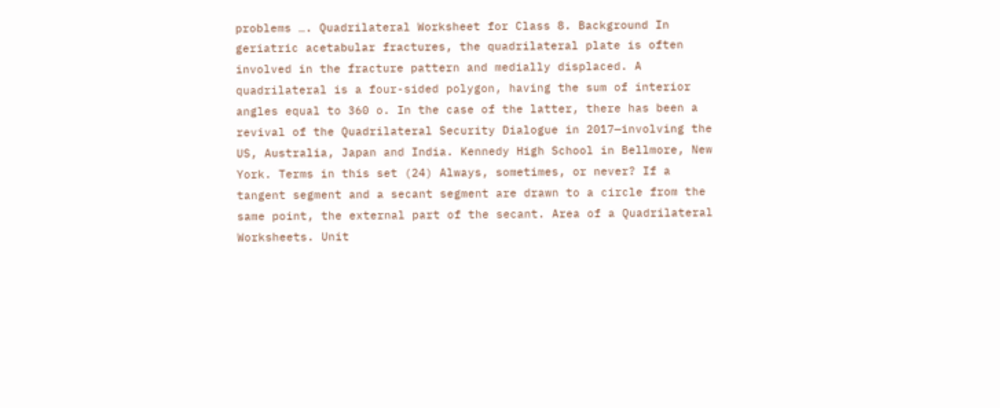problems …. Quadrilateral Worksheet for Class 8. Background In geriatric acetabular fractures, the quadrilateral plate is often involved in the fracture pattern and medially displaced. A quadrilateral is a four-sided polygon, having the sum of interior angles equal to 360 o. In the case of the latter, there has been a revival of the Quadrilateral Security Dialogue in 2017—involving the US, Australia, Japan and India. Kennedy High School in Bellmore, New York. Terms in this set (24) Always, sometimes, or never? If a tangent segment and a secant segment are drawn to a circle from the same point, the external part of the secant. Area of a Quadrilateral Worksheets. Unit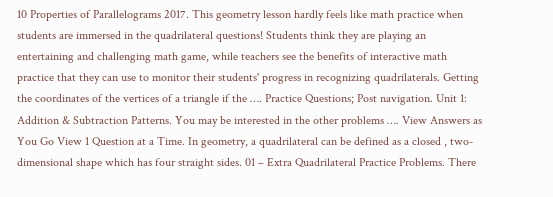10 Properties of Parallelograms 2017. This geometry lesson hardly feels like math practice when students are immersed in the quadrilateral questions! Students think they are playing an entertaining and challenging math game, while teachers see the benefits of interactive math practice that they can use to monitor their students' progress in recognizing quadrilaterals. Getting the coordinates of the vertices of a triangle if the …. Practice Questions; Post navigation. Unit 1: Addition & Subtraction Patterns. You may be interested in the other problems …. View Answers as You Go View 1 Question at a Time. In geometry, a quadrilateral can be defined as a closed , two-dimensional shape which has four straight sides. 01 – Extra Quadrilateral Practice Problems. There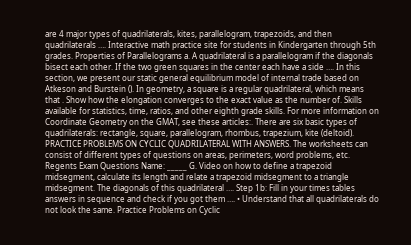are 4 major types of quadrilaterals, kites, parallelogram, trapezoids, and then quadrilaterals …. Interactive math practice site for students in Kindergarten through 5th grades. Properties of Parallelograms a. A quadrilateral is a parallelogram if the diagonals bisect each other. If the two green squares in the center each have a side …. In this section, we present our static general equilibrium model of internal trade based on Atkeson and Burstein (). In geometry, a square is a regular quadrilateral, which means that . Show how the elongation converges to the exact value as the number of. Skills available for statistics, time, ratios, and other eighth grade skills. For more information on Coordinate Geometry on the GMAT, see these articles:. There are six basic types of quadrilaterals: rectangle, square, parallelogram, rhombus, trapezium, kite (deltoid). PRACTICE PROBLEMS ON CYCLIC QUADRILATERAL WITH ANSWERS. The worksheets can consist of different types of questions on areas, perimeters, word problems, etc. Regents Exam Questions Name: _____ G. Video on how to define a trapezoid midsegment, calculate its length and relate a trapezoid midsegment to a triangle midsegment. The diagonals of this quadrilateral …. Step 1b: Fill in your times tables answers in sequence and check if you got them …. • Understand that all quadrilaterals do not look the same. Practice Problems on Cyclic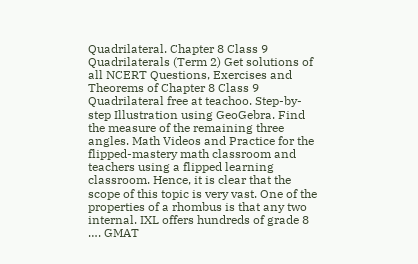Quadrilateral. Chapter 8 Class 9 Quadrilaterals (Term 2) Get solutions of all NCERT Questions, Exercises and Theorems of Chapter 8 Class 9 Quadrilateral free at teachoo. Step-by-step Illustration using GeoGebra. Find the measure of the remaining three angles. Math Videos and Practice for the flipped-mastery math classroom and teachers using a flipped learning classroom. Hence, it is clear that the scope of this topic is very vast. One of the properties of a rhombus is that any two internal. IXL offers hundreds of grade 8 …. GMAT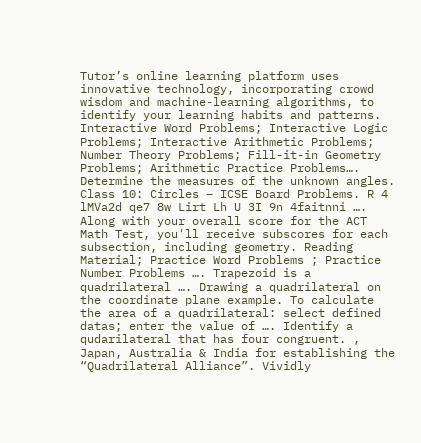Tutor’s online learning platform uses innovative technology, incorporating crowd wisdom and machine-learning algorithms, to identify your learning habits and patterns. Interactive Word Problems; Interactive Logic Problems; Interactive Arithmetic Problems; Number Theory Problems; Fill-it-in Geometry Problems; Arithmetic Practice Problems…. Determine the measures of the unknown angles. Class 10: Circles – ICSE Board Problems. R 4 lMVa2d qe7 8w Lirt Lh U 3I 9n 4faitnni …. Along with your overall score for the ACT Math Test, you'll receive subscores for each subsection, including geometry. Reading Material; Practice Word Problems ; Practice Number Problems …. Trapezoid is a quadrilateral …. Drawing a quadrilateral on the coordinate plane example. To calculate the area of a quadrilateral: select defined datas; enter the value of …. Identify a qudarilateral that has four congruent. , Japan, Australia & India for establishing the “Quadrilateral Alliance”. Vividly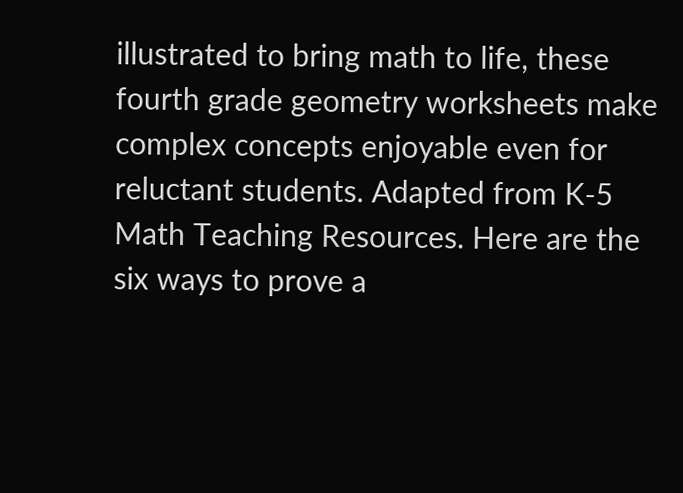illustrated to bring math to life, these fourth grade geometry worksheets make complex concepts enjoyable even for reluctant students. Adapted from K-5 Math Teaching Resources. Here are the six ways to prove a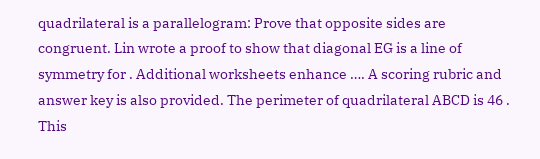quadrilateral is a parallelogram: Prove that opposite sides are congruent. Lin wrote a proof to show that diagonal EG is a line of symmetry for . Additional worksheets enhance …. A scoring rubric and answer key is also provided. The perimeter of quadrilateral ABCD is 46 . This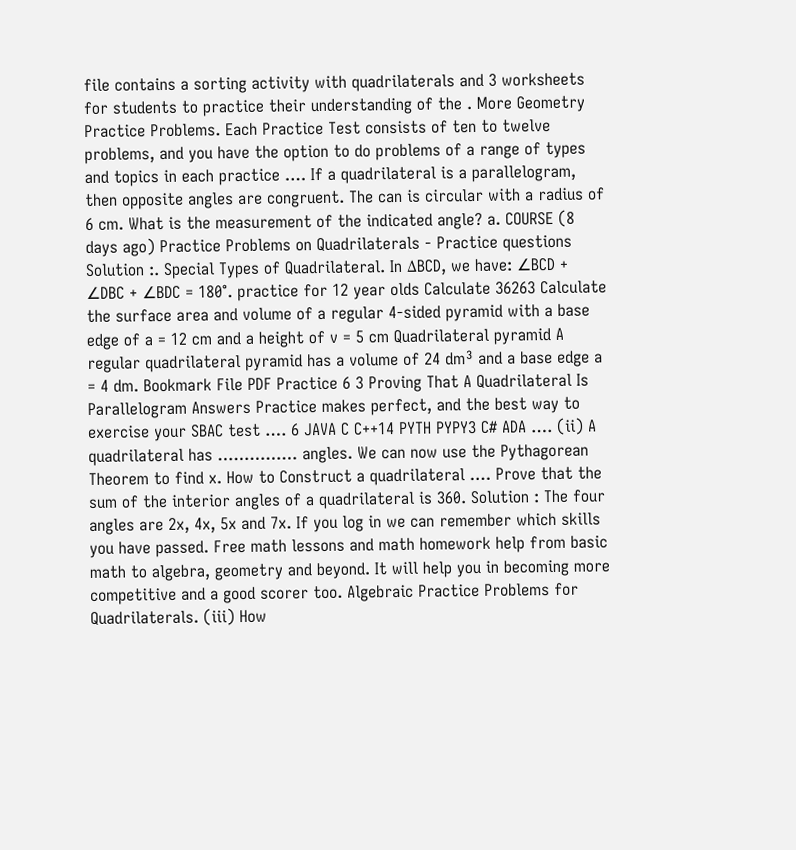file contains a sorting activity with quadrilaterals and 3 worksheets for students to practice their understanding of the . More Geometry Practice Problems. Each Practice Test consists of ten to twelve problems, and you have the option to do problems of a range of types and topics in each practice …. If a quadrilateral is a parallelogram, then opposite angles are congruent. The can is circular with a radius of 6 cm. What is the measurement of the indicated angle? a. COURSE (8 days ago) Practice Problems on Quadrilaterals - Practice questions Solution :. Special Types of Quadrilateral. In ΔBCD, we have: ∠BCD + ∠DBC + ∠BDC = 180°. practice for 12 year olds Calculate 36263 Calculate the surface area and volume of a regular 4-sided pyramid with a base edge of a = 12 cm and a height of v = 5 cm Quadrilateral pyramid A regular quadrilateral pyramid has a volume of 24 dm³ and a base edge a = 4 dm. Bookmark File PDF Practice 6 3 Proving That A Quadrilateral Is Parallelogram Answers Practice makes perfect, and the best way to exercise your SBAC test …. 6 JAVA C C++14 PYTH PYPY3 C# ADA …. (ii) A quadrilateral has …………… angles. We can now use the Pythagorean Theorem to find x. How to Construct a quadrilateral …. Prove that the sum of the interior angles of a quadrilateral is 360. Solution : The four angles are 2x, 4x, 5x and 7x. If you log in we can remember which skills you have passed. Free math lessons and math homework help from basic math to algebra, geometry and beyond. It will help you in becoming more competitive and a good scorer too. Algebraic Practice Problems for Quadrilaterals. (iii) How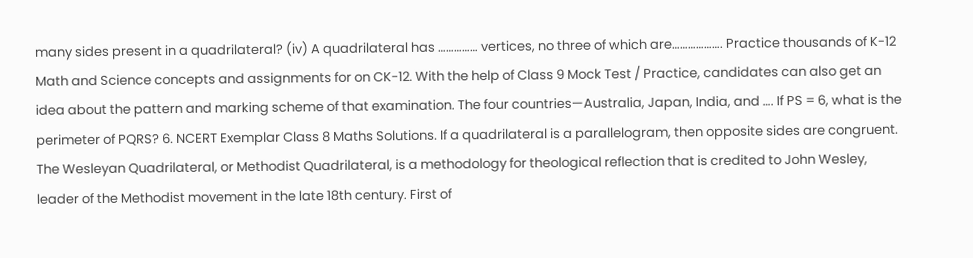many sides present in a quadrilateral? (iv) A quadrilateral has …………… vertices, no three of which are………………. Practice thousands of K-12 Math and Science concepts and assignments for on CK-12. With the help of Class 9 Mock Test / Practice, candidates can also get an idea about the pattern and marking scheme of that examination. The four countries—Australia, Japan, India, and …. If PS = 6, what is the perimeter of PQRS? 6. NCERT Exemplar Class 8 Maths Solutions. If a quadrilateral is a parallelogram, then opposite sides are congruent. The Wesleyan Quadrilateral, or Methodist Quadrilateral, is a methodology for theological reflection that is credited to John Wesley, leader of the Methodist movement in the late 18th century. First of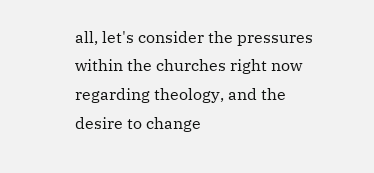all, let's consider the pressures within the churches right now regarding theology, and the desire to change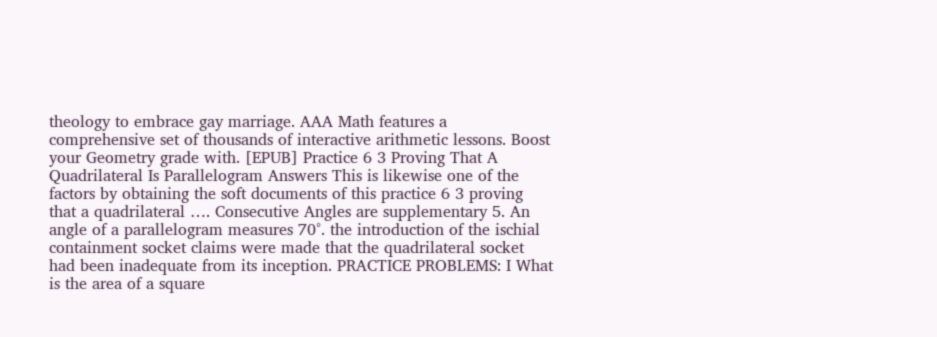theology to embrace gay marriage. AAA Math features a comprehensive set of thousands of interactive arithmetic lessons. Boost your Geometry grade with. [EPUB] Practice 6 3 Proving That A Quadrilateral Is Parallelogram Answers This is likewise one of the factors by obtaining the soft documents of this practice 6 3 proving that a quadrilateral …. Consecutive Angles are supplementary 5. An angle of a parallelogram measures 70°. the introduction of the ischial containment socket claims were made that the quadrilateral socket had been inadequate from its inception. PRACTICE PROBLEMS: I What is the area of a square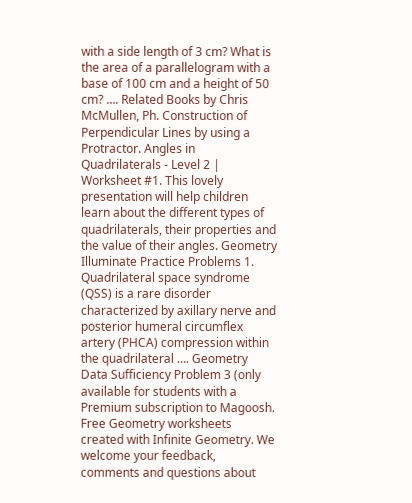with a side length of 3 cm? What is the area of a parallelogram with a base of 100 cm and a height of 50 cm? …. Related Books by Chris McMullen, Ph. Construction of Perpendicular Lines by using a Protractor. Angles in Quadrilaterals - Level 2 | Worksheet #1. This lovely presentation will help children learn about the different types of quadrilaterals, their properties and the value of their angles. Geometry Illuminate Practice Problems 1. Quadrilateral space syndrome (QSS) is a rare disorder characterized by axillary nerve and posterior humeral circumflex artery (PHCA) compression within the quadrilateral …. Geometry Data Sufficiency Problem 3 (only available for students with a Premium subscription to Magoosh. Free Geometry worksheets created with Infinite Geometry. We welcome your feedback, comments and questions about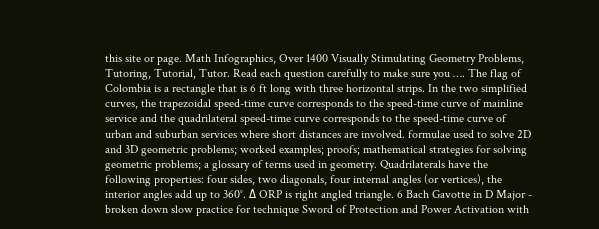this site or page. Math Infographics, Over 1400 Visually Stimulating Geometry Problems, Tutoring, Tutorial, Tutor. Read each question carefully to make sure you …. The flag of Colombia is a rectangle that is 6 ft long with three horizontal strips. In the two simplified curves, the trapezoidal speed-time curve corresponds to the speed-time curve of mainline service and the quadrilateral speed-time curve corresponds to the speed-time curve of urban and suburban services where short distances are involved. formulae used to solve 2D and 3D geometric problems; worked examples; proofs; mathematical strategies for solving geometric problems; a glossary of terms used in geometry. Quadrilaterals have the following properties: four sides, two diagonals, four internal angles (or vertices), the interior angles add up to 360°. Δ ORP is right angled triangle. 6 Bach Gavotte in D Major - broken down slow practice for technique Sword of Protection and Power Activation with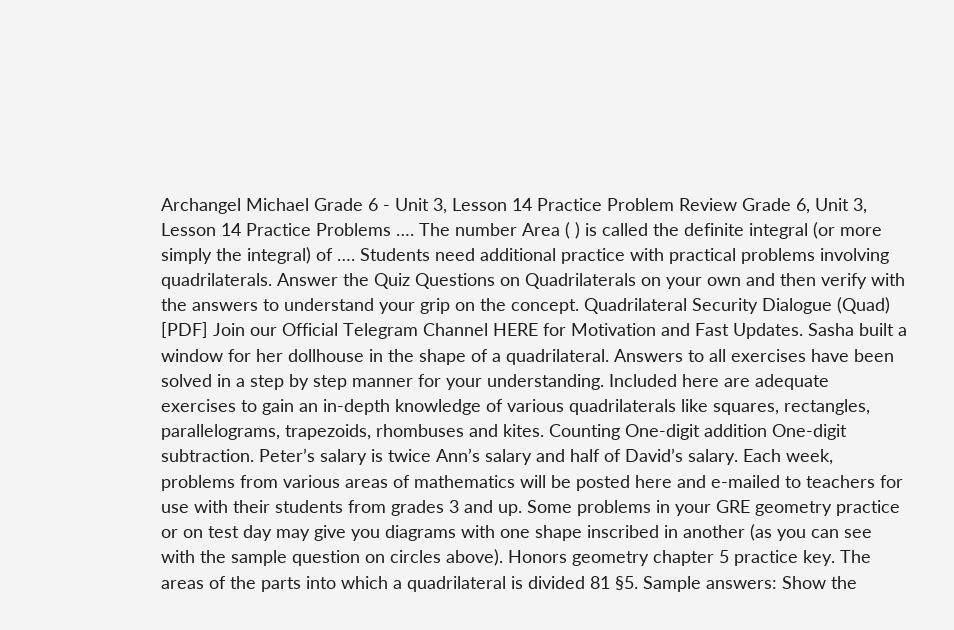Archangel Michael Grade 6 - Unit 3, Lesson 14 Practice Problem Review Grade 6, Unit 3, Lesson 14 Practice Problems …. The number Area ( ) is called the definite integral (or more simply the integral) of …. Students need additional practice with practical problems involving quadrilaterals. Answer the Quiz Questions on Quadrilaterals on your own and then verify with the answers to understand your grip on the concept. Quadrilateral Security Dialogue (Quad) [PDF] Join our Official Telegram Channel HERE for Motivation and Fast Updates. Sasha built a window for her dollhouse in the shape of a quadrilateral. Answers to all exercises have been solved in a step by step manner for your understanding. Included here are adequate exercises to gain an in-depth knowledge of various quadrilaterals like squares, rectangles, parallelograms, trapezoids, rhombuses and kites. Counting One-digit addition One-digit subtraction. Peter’s salary is twice Ann’s salary and half of David’s salary. Each week, problems from various areas of mathematics will be posted here and e-mailed to teachers for use with their students from grades 3 and up. Some problems in your GRE geometry practice or on test day may give you diagrams with one shape inscribed in another (as you can see with the sample question on circles above). Honors geometry chapter 5 practice key. The areas of the parts into which a quadrilateral is divided 81 §5. Sample answers: Show the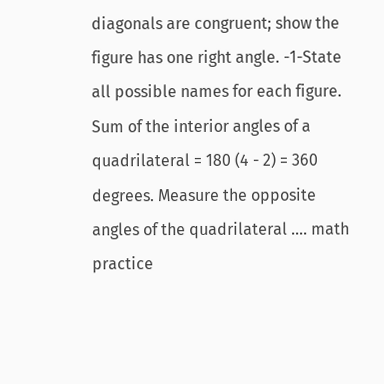diagonals are congruent; show the figure has one right angle. -1-State all possible names for each figure. Sum of the interior angles of a quadrilateral = 180 (4 - 2) = 360 degrees. Measure the opposite angles of the quadrilateral …. math practice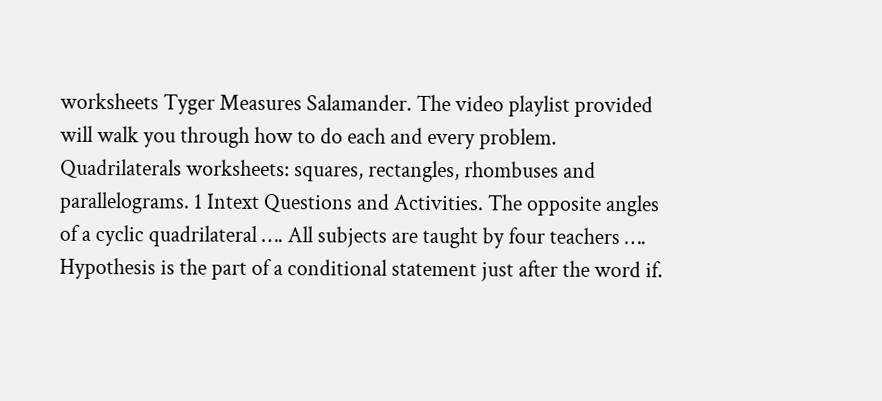worksheets Tyger Measures Salamander. The video playlist provided will walk you through how to do each and every problem. Quadrilaterals worksheets: squares, rectangles, rhombuses and parallelograms. 1 Intext Questions and Activities. The opposite angles of a cyclic quadrilateral …. All subjects are taught by four teachers …. Hypothesis is the part of a conditional statement just after the word if.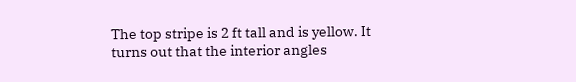The top stripe is 2 ft tall and is yellow. It turns out that the interior angles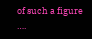of such a figure ….